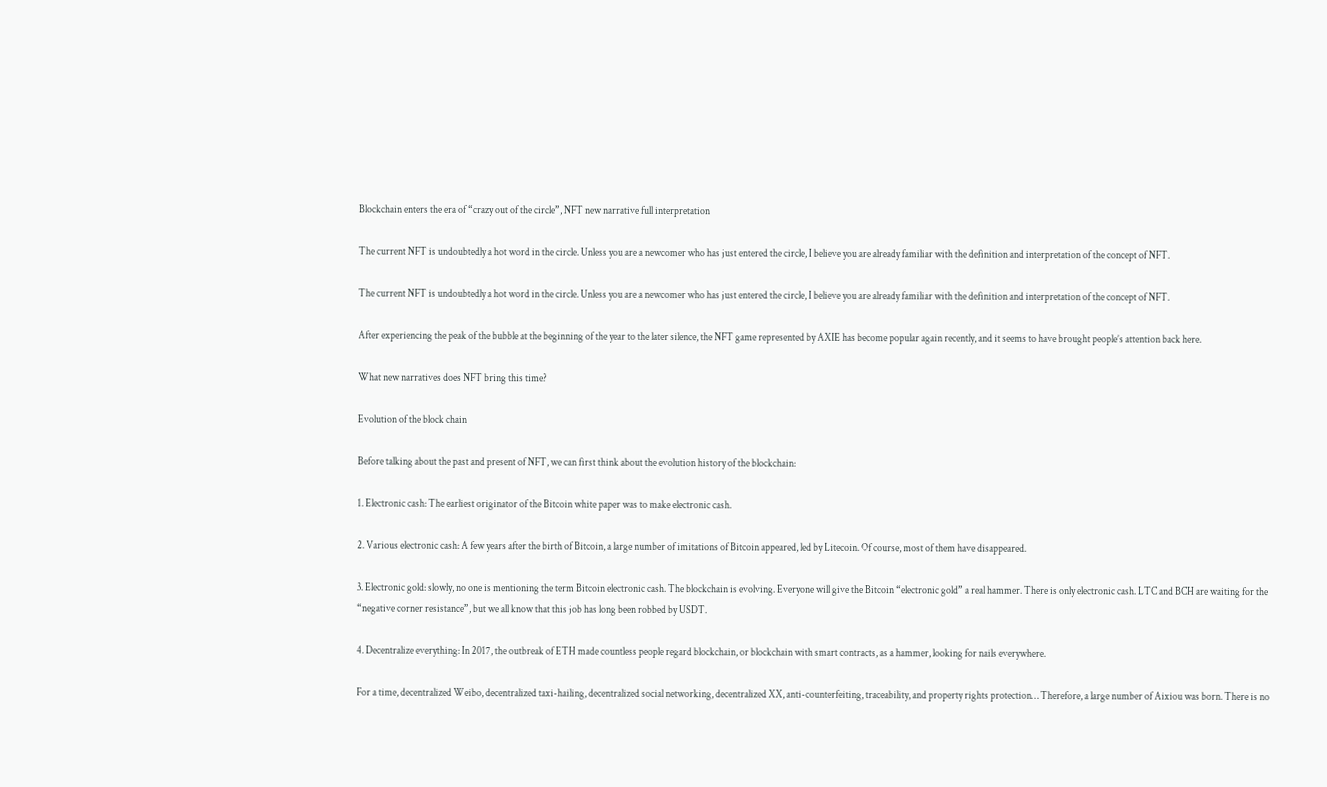Blockchain enters the era of “crazy out of the circle”, NFT new narrative full interpretation

The current NFT is undoubtedly a hot word in the circle. Unless you are a newcomer who has just entered the circle, I believe you are already familiar with the definition and interpretation of the concept of NFT.

The current NFT is undoubtedly a hot word in the circle. Unless you are a newcomer who has just entered the circle, I believe you are already familiar with the definition and interpretation of the concept of NFT.

After experiencing the peak of the bubble at the beginning of the year to the later silence, the NFT game represented by AXIE has become popular again recently, and it seems to have brought people’s attention back here.

What new narratives does NFT bring this time?

Evolution of the block chain

Before talking about the past and present of NFT, we can first think about the evolution history of the blockchain:

1. Electronic cash: The earliest originator of the Bitcoin white paper was to make electronic cash.

2. Various electronic cash: A few years after the birth of Bitcoin, a large number of imitations of Bitcoin appeared, led by Litecoin. Of course, most of them have disappeared.

3. Electronic gold: slowly, no one is mentioning the term Bitcoin electronic cash. The blockchain is evolving. Everyone will give the Bitcoin “electronic gold” a real hammer. There is only electronic cash. LTC and BCH are waiting for the “negative corner resistance”, but we all know that this job has long been robbed by USDT.

4. Decentralize everything: In 2017, the outbreak of ETH made countless people regard blockchain, or blockchain with smart contracts, as a hammer, looking for nails everywhere.

For a time, decentralized Weibo, decentralized taxi-hailing, decentralized social networking, decentralized XX, anti-counterfeiting, traceability, and property rights protection… Therefore, a large number of Aixiou was born. There is no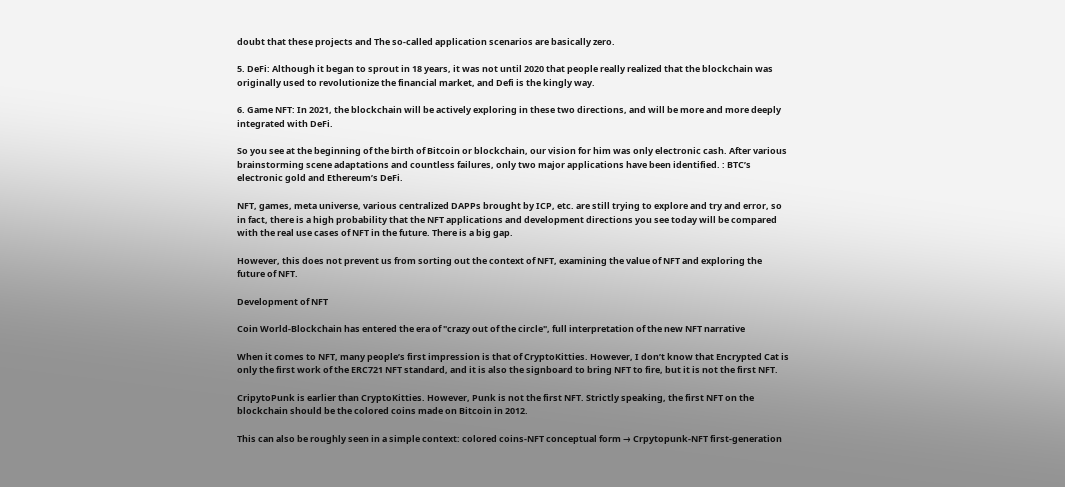doubt that these projects and The so-called application scenarios are basically zero.

5. DeFi: Although it began to sprout in 18 years, it was not until 2020 that people really realized that the blockchain was originally used to revolutionize the financial market, and Defi is the kingly way.

6. Game NFT: In 2021, the blockchain will be actively exploring in these two directions, and will be more and more deeply integrated with DeFi.

So you see at the beginning of the birth of Bitcoin or blockchain, our vision for him was only electronic cash. After various brainstorming scene adaptations and countless failures, only two major applications have been identified. : BTC’s electronic gold and Ethereum’s DeFi.

NFT, games, meta universe, various centralized DAPPs brought by ICP, etc. are still trying to explore and try and error, so in fact, there is a high probability that the NFT applications and development directions you see today will be compared with the real use cases of NFT in the future. There is a big gap.

However, this does not prevent us from sorting out the context of NFT, examining the value of NFT and exploring the future of NFT.

Development of NFT

Coin World-Blockchain has entered the era of "crazy out of the circle", full interpretation of the new NFT narrative

When it comes to NFT, many people’s first impression is that of CryptoKitties. However, I don’t know that Encrypted Cat is only the first work of the ERC721 NFT standard, and it is also the signboard to bring NFT to fire, but it is not the first NFT.

CripytoPunk is earlier than CryptoKitties. However, Punk is not the first NFT. Strictly speaking, the first NFT on the blockchain should be the colored coins made on Bitcoin in 2012.

This can also be roughly seen in a simple context: colored coins-NFT conceptual form → Crpytopunk-NFT first-generation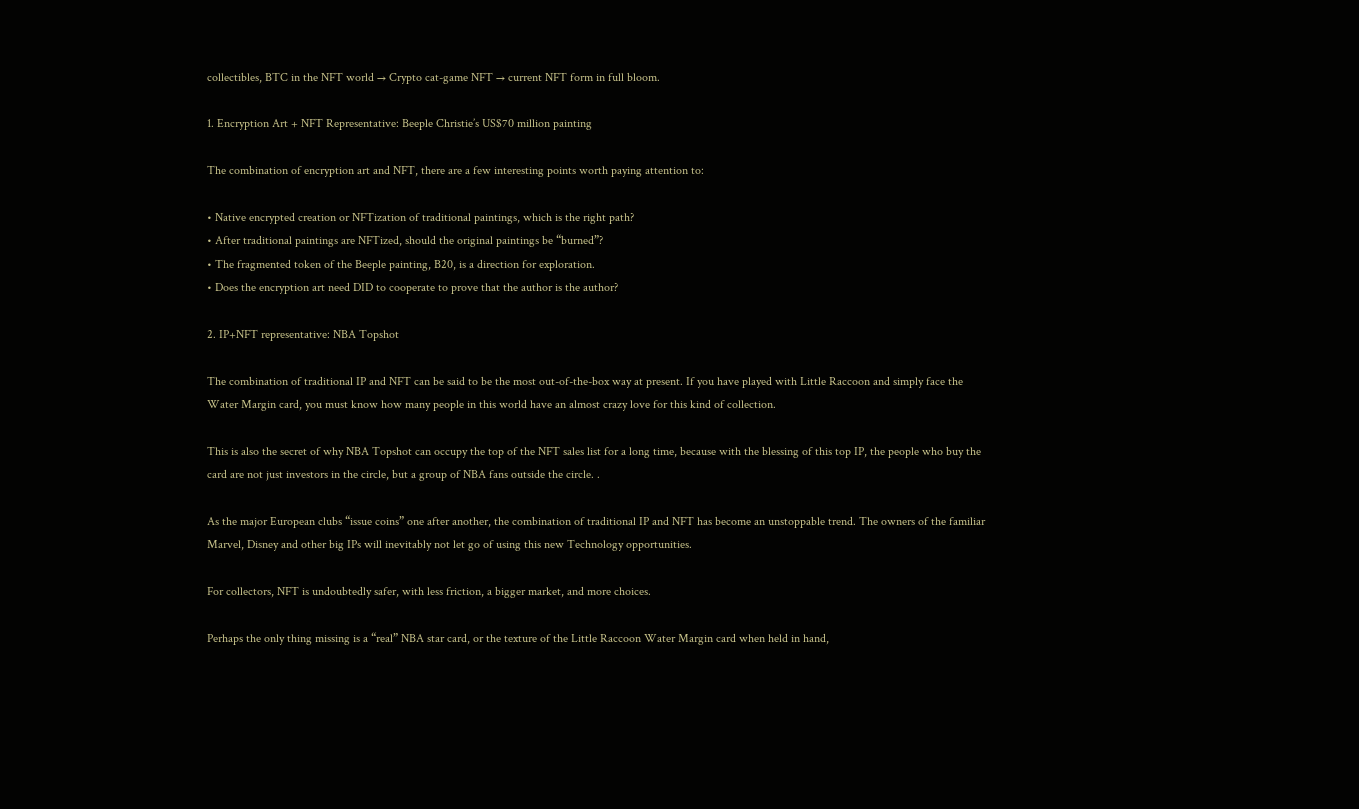collectibles, BTC in the NFT world → Crypto cat-game NFT → current NFT form in full bloom.

1. Encryption Art + NFT Representative: Beeple Christie’s US$70 million painting

The combination of encryption art and NFT, there are a few interesting points worth paying attention to:

• Native encrypted creation or NFTization of traditional paintings, which is the right path?
• After traditional paintings are NFTized, should the original paintings be “burned”?
• The fragmented token of the Beeple painting, B20, is a direction for exploration.
• Does the encryption art need DID to cooperate to prove that the author is the author?

2. IP+NFT representative: NBA Topshot

The combination of traditional IP and NFT can be said to be the most out-of-the-box way at present. If you have played with Little Raccoon and simply face the Water Margin card, you must know how many people in this world have an almost crazy love for this kind of collection.

This is also the secret of why NBA Topshot can occupy the top of the NFT sales list for a long time, because with the blessing of this top IP, the people who buy the card are not just investors in the circle, but a group of NBA fans outside the circle. .

As the major European clubs “issue coins” one after another, the combination of traditional IP and NFT has become an unstoppable trend. The owners of the familiar Marvel, Disney and other big IPs will inevitably not let go of using this new Technology opportunities.

For collectors, NFT is undoubtedly safer, with less friction, a bigger market, and more choices.

Perhaps the only thing missing is a “real” NBA star card, or the texture of the Little Raccoon Water Margin card when held in hand,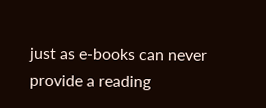just as e-books can never provide a reading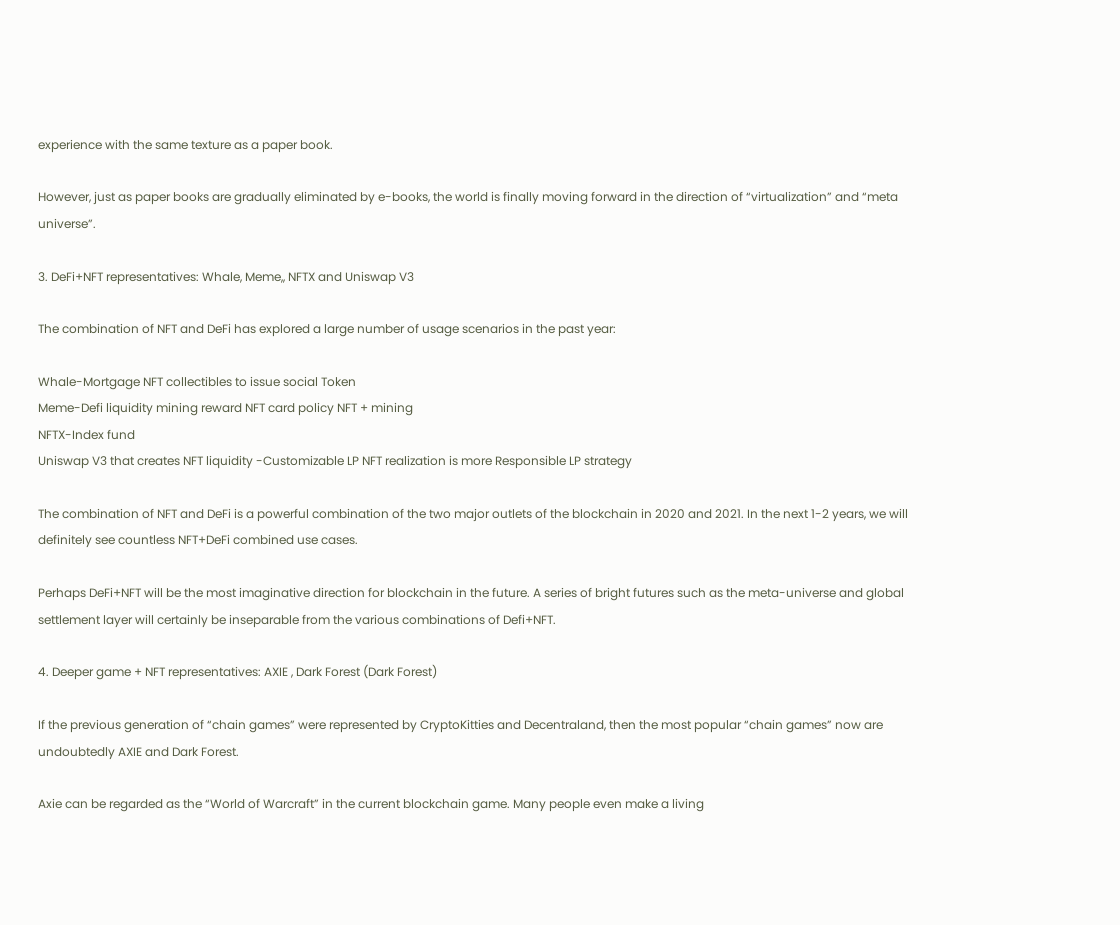experience with the same texture as a paper book.

However, just as paper books are gradually eliminated by e-books, the world is finally moving forward in the direction of “virtualization” and “meta universe”.

3. DeFi+NFT representatives: Whale, Meme,, NFTX and Uniswap V3

The combination of NFT and DeFi has explored a large number of usage scenarios in the past year:

Whale-Mortgage NFT collectibles to issue social Token
Meme-Defi liquidity mining reward NFT card policy NFT + mining
NFTX-Index fund
Uniswap V3 that creates NFT liquidity -Customizable LP NFT realization is more Responsible LP strategy

The combination of NFT and DeFi is a powerful combination of the two major outlets of the blockchain in 2020 and 2021. In the next 1-2 years, we will definitely see countless NFT+DeFi combined use cases.

Perhaps DeFi+NFT will be the most imaginative direction for blockchain in the future. A series of bright futures such as the meta-universe and global settlement layer will certainly be inseparable from the various combinations of Defi+NFT.

4. Deeper game + NFT representatives: AXIE , Dark Forest (Dark Forest)

If the previous generation of “chain games” were represented by CryptoKitties and Decentraland, then the most popular “chain games” now are undoubtedly AXIE and Dark Forest.

Axie can be regarded as the “World of Warcraft” in the current blockchain game. Many people even make a living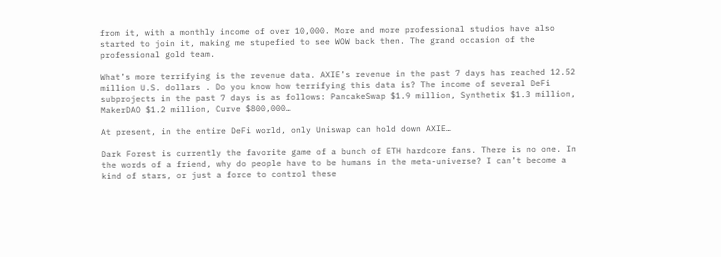from it, with a monthly income of over 10,000. More and more professional studios have also started to join it, making me stupefied to see WOW back then. The grand occasion of the professional gold team.

What’s more terrifying is the revenue data. AXIE’s revenue in the past 7 days has reached 12.52 million U.S. dollars . Do you know how terrifying this data is? The income of several DeFi subprojects in the past 7 days is as follows: PancakeSwap $1.9 million, Synthetix $1.3 million, MakerDAO $1.2 million, Curve $800,000…

At present, in the entire DeFi world, only Uniswap can hold down AXIE…

Dark Forest is currently the favorite game of a bunch of ETH hardcore fans. There is no one. In the words of a friend, why do people have to be humans in the meta-universe? I can’t become a kind of stars, or just a force to control these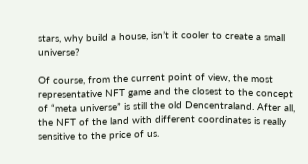stars, why build a house, isn’t it cooler to create a small universe?

Of course, from the current point of view, the most representative NFT game and the closest to the concept of “meta universe” is still the old Dencentraland. After all, the NFT of the land with different coordinates is really sensitive to the price of us.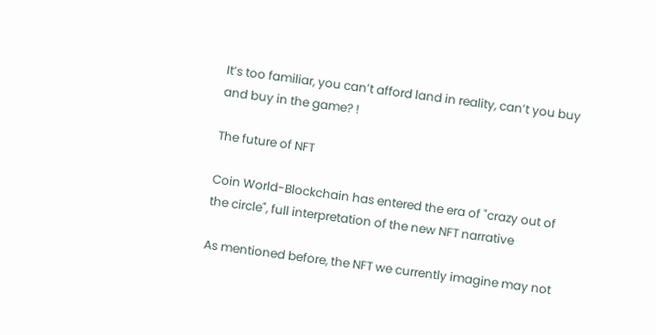It’s too familiar, you can’t afford land in reality, can’t you buy and buy in the game? !

The future of NFT

Coin World-Blockchain has entered the era of "crazy out of the circle", full interpretation of the new NFT narrative

As mentioned before, the NFT we currently imagine may not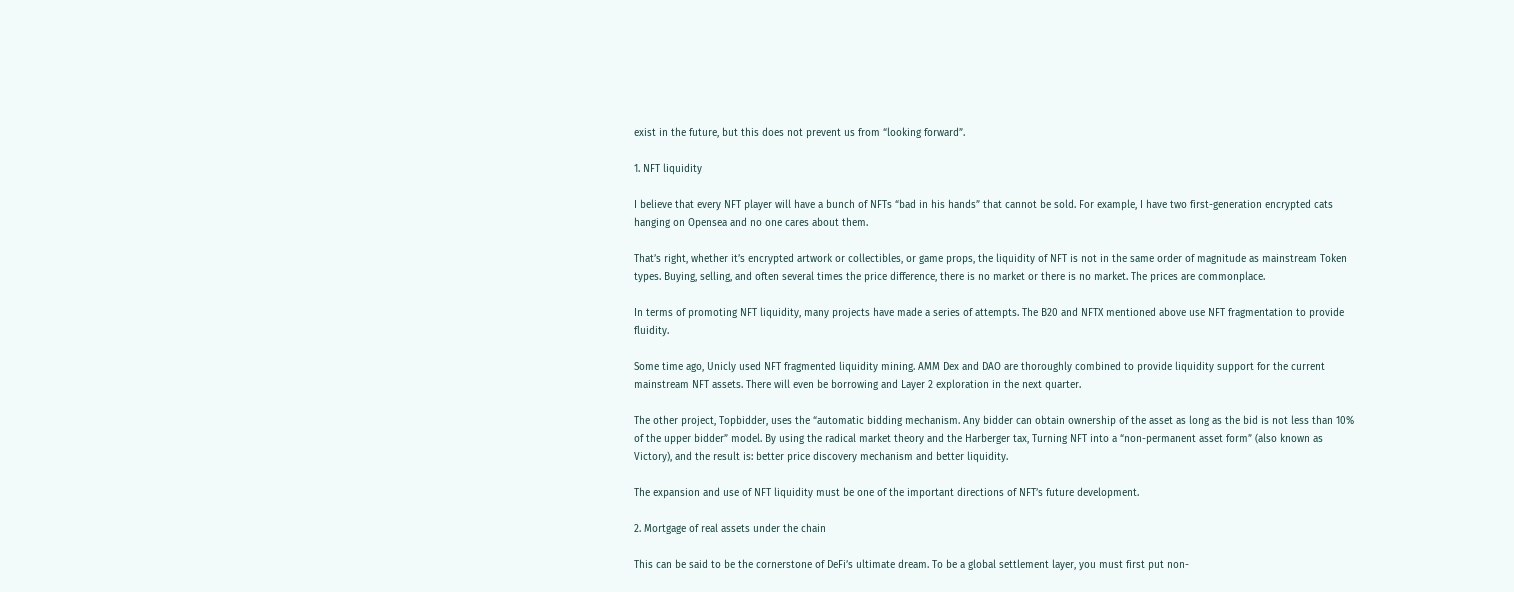exist in the future, but this does not prevent us from “looking forward”.

1. NFT liquidity

I believe that every NFT player will have a bunch of NFTs “bad in his hands” that cannot be sold. For example, I have two first-generation encrypted cats hanging on Opensea and no one cares about them.

That’s right, whether it’s encrypted artwork or collectibles, or game props, the liquidity of NFT is not in the same order of magnitude as mainstream Token types. Buying, selling, and often several times the price difference, there is no market or there is no market. The prices are commonplace.

In terms of promoting NFT liquidity, many projects have made a series of attempts. The B20 and NFTX mentioned above use NFT fragmentation to provide fluidity.

Some time ago, Unicly used NFT fragmented liquidity mining. AMM Dex and DAO are thoroughly combined to provide liquidity support for the current mainstream NFT assets. There will even be borrowing and Layer 2 exploration in the next quarter.

The other project, Topbidder, uses the “automatic bidding mechanism. Any bidder can obtain ownership of the asset as long as the bid is not less than 10% of the upper bidder” model. By using the radical market theory and the Harberger tax, Turning NFT into a “non-permanent asset form” (also known as Victory), and the result is: better price discovery mechanism and better liquidity.

The expansion and use of NFT liquidity must be one of the important directions of NFT’s future development.

2. Mortgage of real assets under the chain

This can be said to be the cornerstone of DeFi’s ultimate dream. To be a global settlement layer, you must first put non-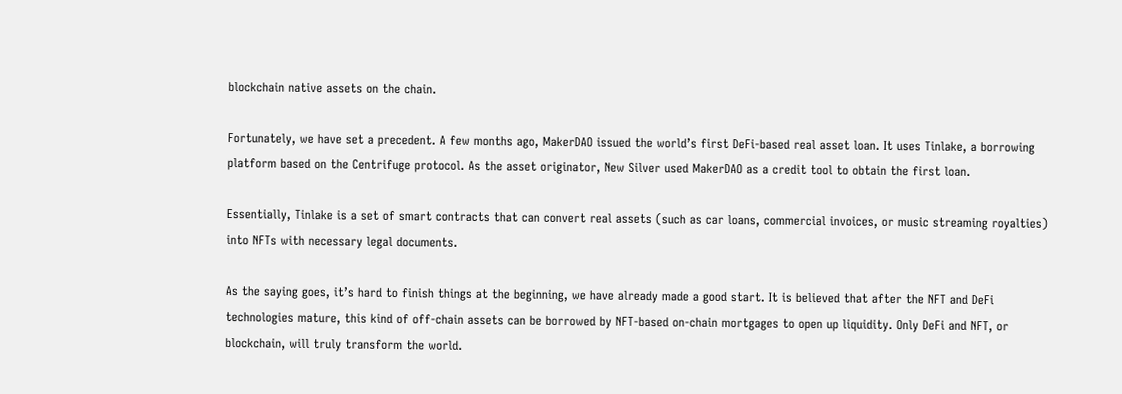blockchain native assets on the chain.

Fortunately, we have set a precedent. A few months ago, MakerDAO issued the world’s first DeFi-based real asset loan. It uses Tinlake, a borrowing platform based on the Centrifuge protocol. As the asset originator, New Silver used MakerDAO as a credit tool to obtain the first loan.

Essentially, Tinlake is a set of smart contracts that can convert real assets (such as car loans, commercial invoices, or music streaming royalties) into NFTs with necessary legal documents.

As the saying goes, it’s hard to finish things at the beginning, we have already made a good start. It is believed that after the NFT and DeFi technologies mature, this kind of off-chain assets can be borrowed by NFT-based on-chain mortgages to open up liquidity. Only DeFi and NFT, or blockchain, will truly transform the world.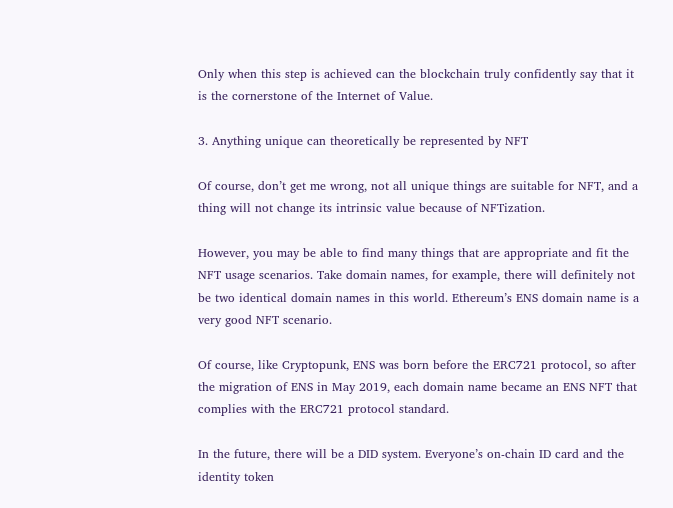Only when this step is achieved can the blockchain truly confidently say that it is the cornerstone of the Internet of Value.

3. Anything unique can theoretically be represented by NFT

Of course, don’t get me wrong, not all unique things are suitable for NFT, and a thing will not change its intrinsic value because of NFTization.

However, you may be able to find many things that are appropriate and fit the NFT usage scenarios. Take domain names, for example, there will definitely not be two identical domain names in this world. Ethereum’s ENS domain name is a very good NFT scenario.

Of course, like Cryptopunk, ENS was born before the ERC721 protocol, so after the migration of ENS in May 2019, each domain name became an ENS NFT that complies with the ERC721 protocol standard.

In the future, there will be a DID system. Everyone’s on-chain ID card and the identity token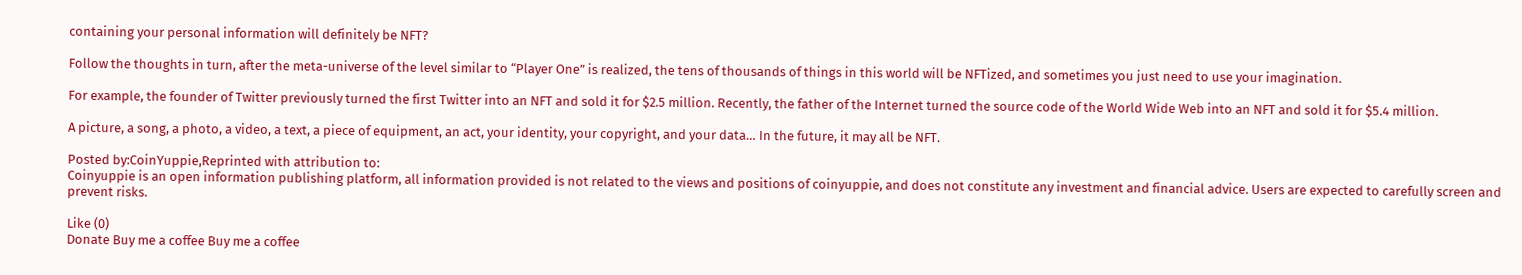containing your personal information will definitely be NFT?

Follow the thoughts in turn, after the meta-universe of the level similar to “Player One” is realized, the tens of thousands of things in this world will be NFTized, and sometimes you just need to use your imagination.

For example, the founder of Twitter previously turned the first Twitter into an NFT and sold it for $2.5 million. Recently, the father of the Internet turned the source code of the World Wide Web into an NFT and sold it for $5.4 million.

A picture, a song, a photo, a video, a text, a piece of equipment, an act, your identity, your copyright, and your data… In the future, it may all be NFT.

Posted by:CoinYuppie,Reprinted with attribution to:
Coinyuppie is an open information publishing platform, all information provided is not related to the views and positions of coinyuppie, and does not constitute any investment and financial advice. Users are expected to carefully screen and prevent risks.

Like (0)
Donate Buy me a coffee Buy me a coffee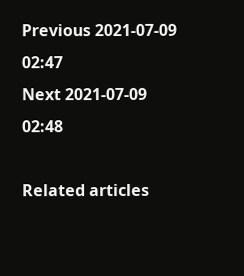Previous 2021-07-09 02:47
Next 2021-07-09 02:48

Related articles